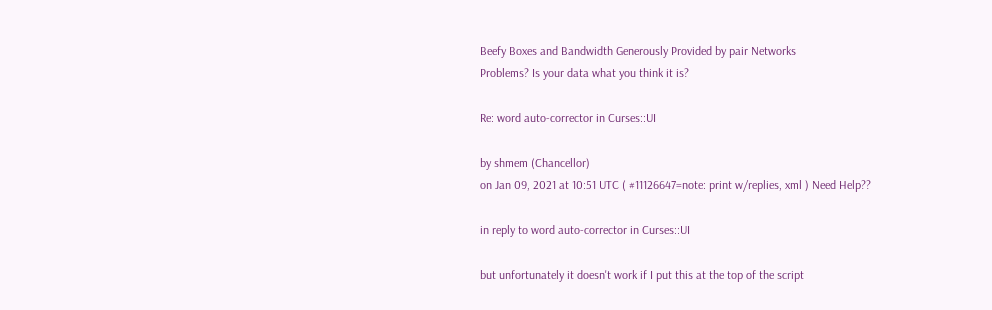Beefy Boxes and Bandwidth Generously Provided by pair Networks
Problems? Is your data what you think it is?

Re: word auto-corrector in Curses::UI

by shmem (Chancellor)
on Jan 09, 2021 at 10:51 UTC ( #11126647=note: print w/replies, xml ) Need Help??

in reply to word auto-corrector in Curses::UI

but unfortunately it doesn't work if I put this at the top of the script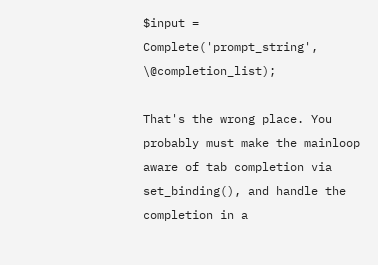$input = Complete('prompt_string', \@completion_list);

That's the wrong place. You probably must make the mainloop aware of tab completion via set_binding(), and handle the completion in a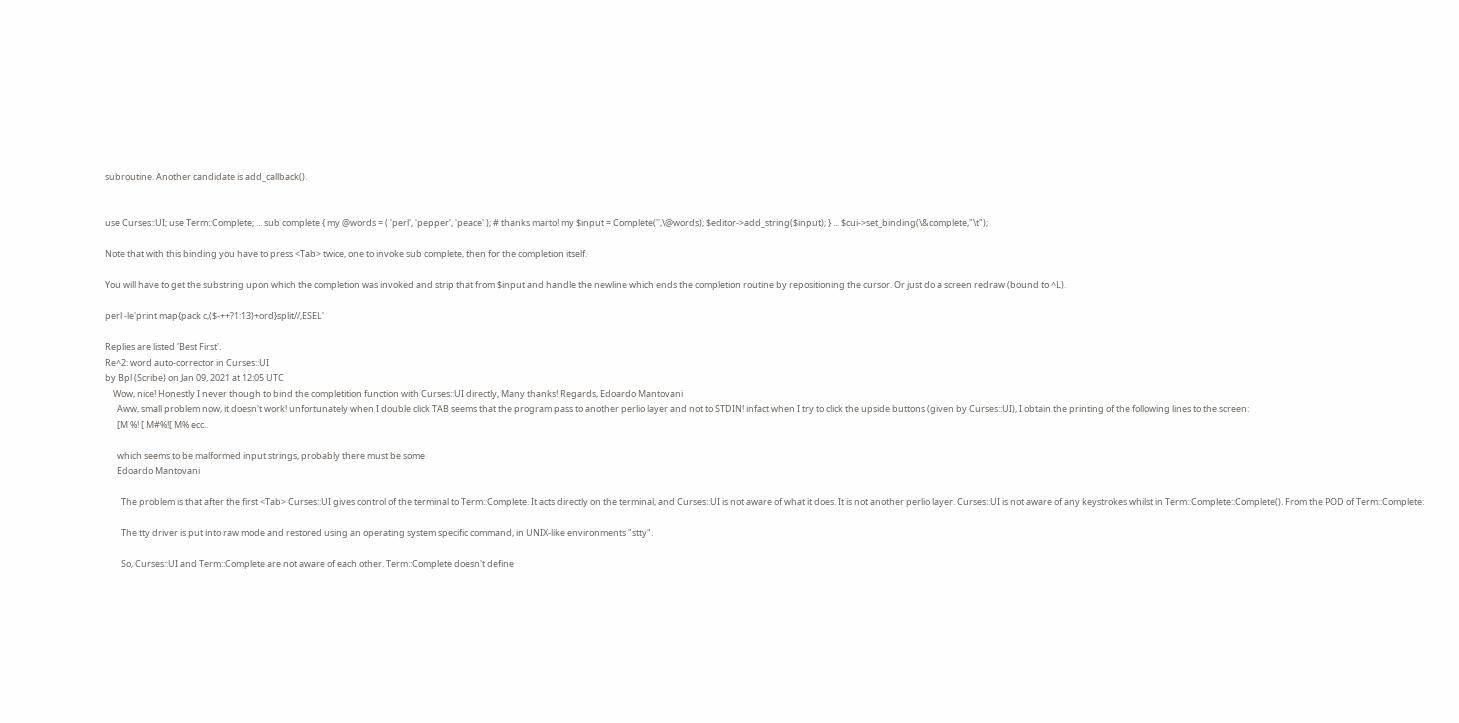subroutine. Another candidate is add_callback().


use Curses::UI; use Term::Complete; ... sub complete { my @words = ( 'perl', 'pepper', 'peace' ); # thanks marto! my $input = Complete('',\@words); $editor->add_string($input); } ... $cui->set_binding(\&complete,"\t");

Note that with this binding you have to press <Tab> twice, one to invoke sub complete, then for the completion itself.

You will have to get the substring upon which the completion was invoked and strip that from $input and handle the newline which ends the completion routine by repositioning the cursor. Or just do a screen redraw (bound to ^L).

perl -le'print map{pack c,($-++?1:13)+ord}split//,ESEL'

Replies are listed 'Best First'.
Re^2: word auto-corrector in Curses::UI
by Bpl (Scribe) on Jan 09, 2021 at 12:05 UTC
    Wow, nice! Honestly I never though to bind the completition function with Curses::UI directly, Many thanks! Regards, Edoardo Mantovani
      Aww, small problem now, it doesn't work! unfortunately when I double click TAB seems that the program pass to another perlio layer and not to STDIN! infact when I try to click the upside buttons (given by Curses::UI), I obtain the printing of the following lines to the screen:
      [M %! [ M#%![ M% ecc..

      which seems to be malformed input strings, probably there must be some
      Edoardo Mantovani

        The problem is that after the first <Tab> Curses::UI gives control of the terminal to Term::Complete. It acts directly on the terminal, and Curses::UI is not aware of what it does. It is not another perlio layer. Curses::UI is not aware of any keystrokes whilst in Term::Complete::Complete(). From the POD of Term::Complete:

        The tty driver is put into raw mode and restored using an operating system specific command, in UNIX-like environments "stty".

        So, Curses::UI and Term::Complete are not aware of each other. Term::Complete doesn't define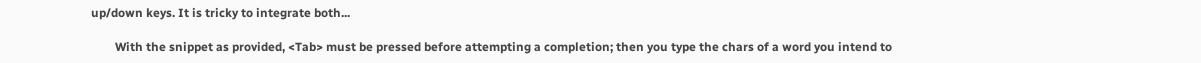up/down keys. It is tricky to integrate both...

        With the snippet as provided, <Tab> must be pressed before attempting a completion; then you type the chars of a word you intend to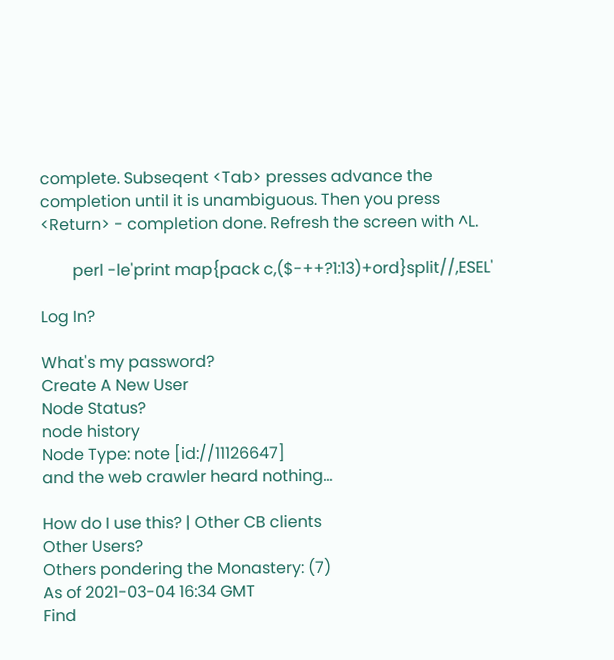complete. Subseqent <Tab> presses advance the completion until it is unambiguous. Then you press <Return> - completion done. Refresh the screen with ^L.

        perl -le'print map{pack c,($-++?1:13)+ord}split//,ESEL'

Log In?

What's my password?
Create A New User
Node Status?
node history
Node Type: note [id://11126647]
and the web crawler heard nothing...

How do I use this? | Other CB clients
Other Users?
Others pondering the Monastery: (7)
As of 2021-03-04 16:34 GMT
Find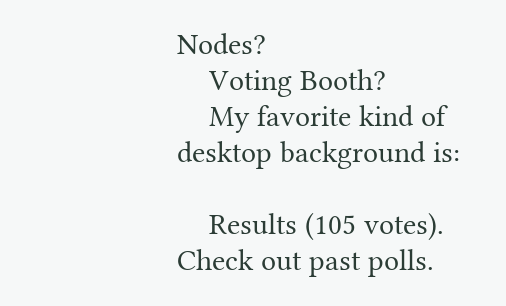Nodes?
    Voting Booth?
    My favorite kind of desktop background is:

    Results (105 votes). Check out past polls.